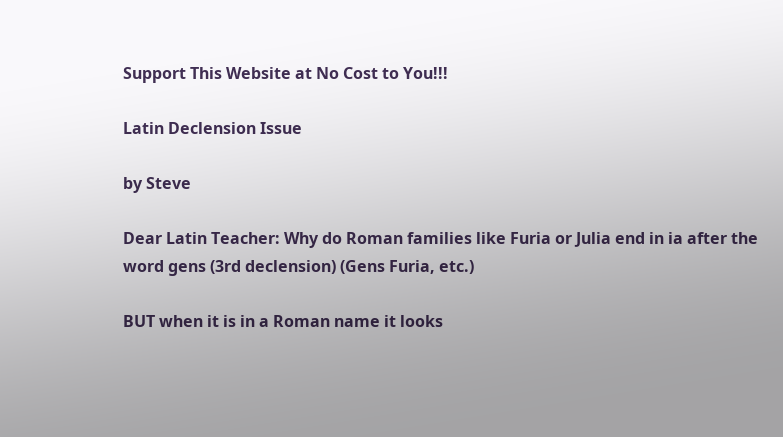Support This Website at No Cost to You!!!

Latin Declension Issue

by Steve

Dear Latin Teacher: Why do Roman families like Furia or Julia end in ia after the word gens (3rd declension) (Gens Furia, etc.)

BUT when it is in a Roman name it looks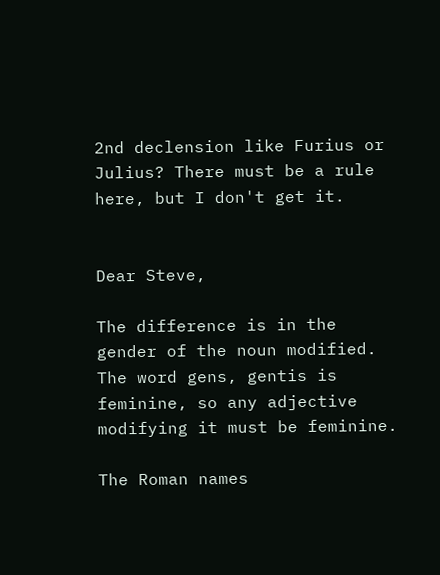2nd declension like Furius or Julius? There must be a rule here, but I don't get it.


Dear Steve,

The difference is in the gender of the noun modified. The word gens, gentis is feminine, so any adjective modifying it must be feminine.

The Roman names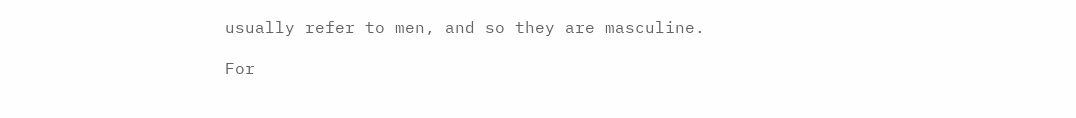usually refer to men, and so they are masculine.

For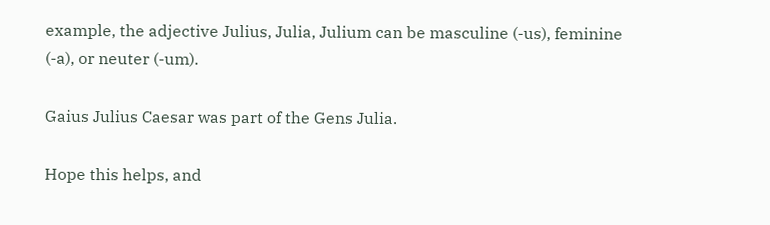example, the adjective Julius, Julia, Julium can be masculine (-us), feminine (-a), or neuter (-um).

Gaius Julius Caesar was part of the Gens Julia.

Hope this helps, and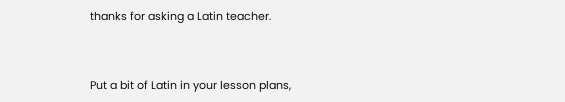thanks for asking a Latin teacher.



Put a bit of Latin in your lesson plans,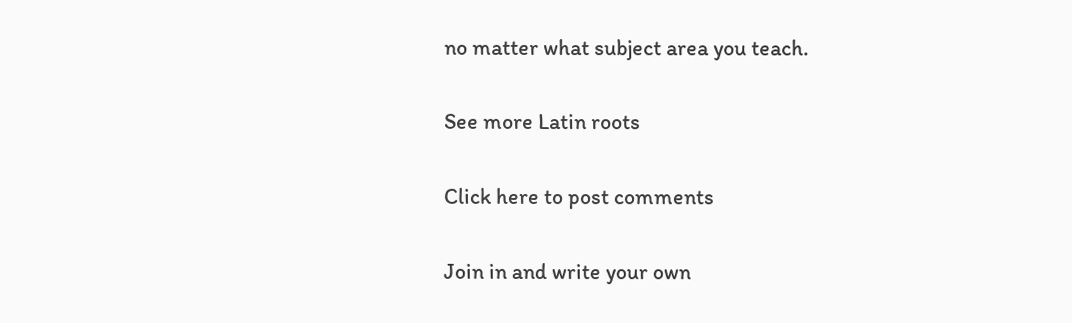no matter what subject area you teach.

See more Latin roots

Click here to post comments

Join in and write your own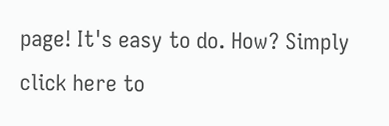page! It's easy to do. How? Simply click here to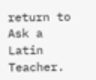return to Ask a Latin Teacher.